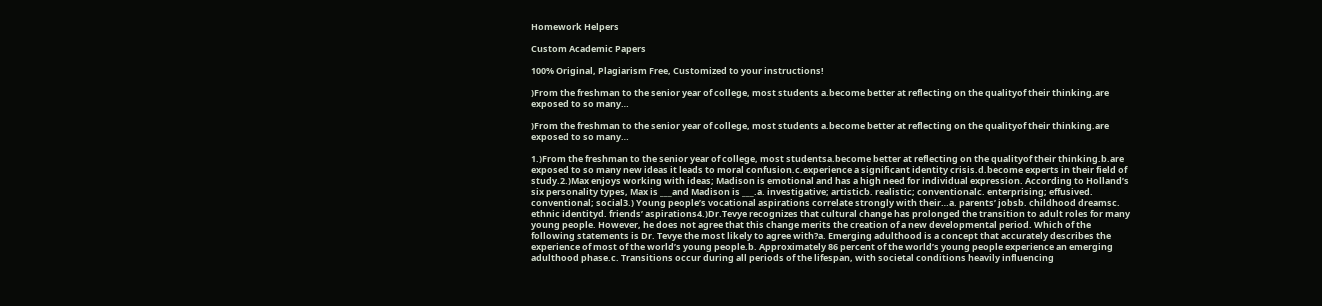Homework Helpers

Custom Academic Papers

100% Original, Plagiarism Free, Customized to your instructions!

)From the freshman to the senior year of college, most students a.become better at reflecting on the qualityof their thinking.are exposed to so many…

)From the freshman to the senior year of college, most students a.become better at reflecting on the qualityof their thinking.are exposed to so many…

1.)From the freshman to the senior year of college, most studentsa.become better at reflecting on the qualityof their thinking.b.are exposed to so many new ideas it leads to moral confusion.c.experience a significant identity crisis.d.become experts in their field of study.2.)Max enjoys working with ideas; Madison is emotional and has a high need for individual expression. According to Holland’s six personality types, Max is ___and Madison is ___.a. investigative; artisticb. realistic; conventionalc. enterprising; effusived. conventional; social3.) Young people’s vocational aspirations correlate strongly with their…a. parents’ jobsb. childhood dreamsc. ethnic identityd. friends’ aspirations4.)Dr.Tevye recognizes that cultural change has prolonged the transition to adult roles for many young people. However, he does not agree that this change merits the creation of a new developmental period. Which of the following statements is Dr. Tevye the most likely to agree with?a. Emerging adulthood is a concept that accurately describes the experience of most of the world’s young people.b. Approximately 86 percent of the world’s young people experience an emerging adulthood phase.c. Transitions occur during all periods of the lifespan, with societal conditions heavily influencing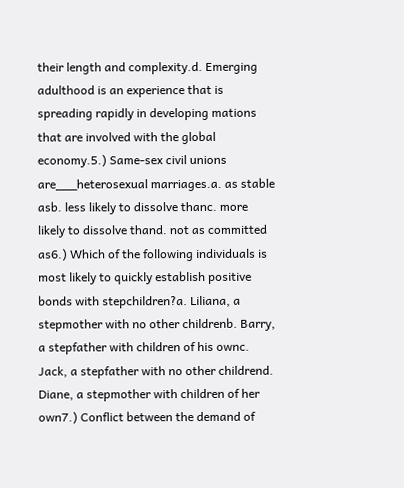their length and complexity.d. Emerging adulthood is an experience that is spreading rapidly in developing mations that are involved with the global economy.5.) Same-sex civil unions are___heterosexual marriages.a. as stable asb. less likely to dissolve thanc. more likely to dissolve thand. not as committed as6.) Which of the following individuals is most likely to quickly establish positive bonds with stepchildren?a. Liliana, a stepmother with no other childrenb. Barry, a stepfather with children of his ownc. Jack, a stepfather with no other childrend. Diane, a stepmother with children of her own7.) Conflict between the demand of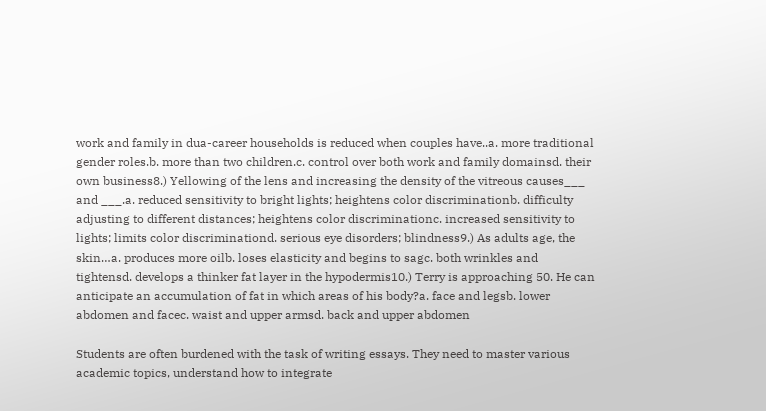work and family in dua-career households is reduced when couples have..a. more traditional gender roles.b. more than two children.c. control over both work and family domainsd. their own business8.) Yellowing of the lens and increasing the density of the vitreous causes___ and ___.a. reduced sensitivity to bright lights; heightens color discriminationb. difficulty adjusting to different distances; heightens color discriminationc. increased sensitivity to lights; limits color discriminationd. serious eye disorders; blindness9.) As adults age, the skin…a. produces more oilb. loses elasticity and begins to sagc. both wrinkles and tightensd. develops a thinker fat layer in the hypodermis10.) Terry is approaching 50. He can anticipate an accumulation of fat in which areas of his body?a. face and legsb. lower abdomen and facec. waist and upper armsd. back and upper abdomen

Students are often burdened with the task of writing essays. They need to master various academic topics, understand how to integrate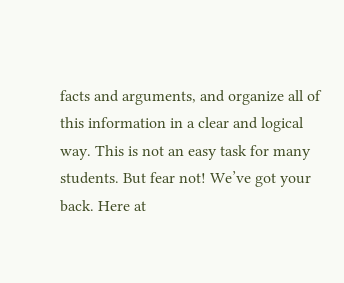facts and arguments, and organize all of this information in a clear and logical way. This is not an easy task for many students. But fear not! We’ve got your back. Here at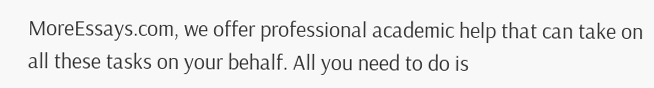MoreEssays.com, we offer professional academic help that can take on all these tasks on your behalf. All you need to do is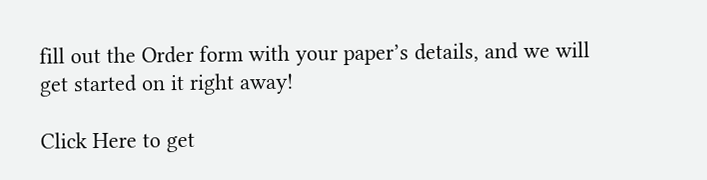fill out the Order form with your paper’s details, and we will get started on it right away!

Click Here to get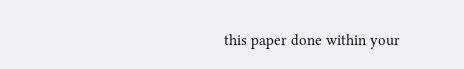this paper done within your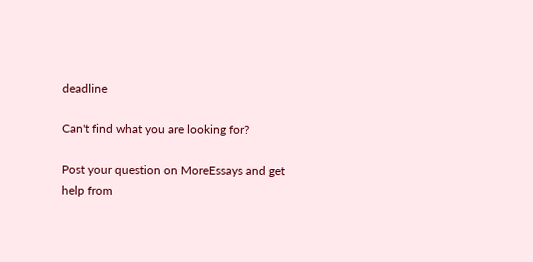deadline

Can't find what you are looking for?

Post your question on MoreEssays and get help from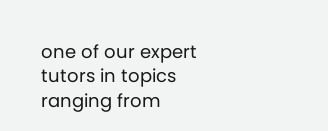one of our expert tutors in topics ranging from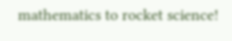mathematics to rocket science!